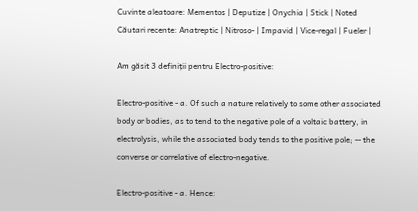Cuvinte aleatoare: Mementos | Deputize | Onychia | Stick | Noted
Căutari recente: Anatreptic | Nitroso- | Impavid | Vice-regal | Fueler |

Am găsit 3 definiții pentru Electro-positive:

Electro-positive - a. Of such a nature relatively to some other associated body or bodies, as to tend to the negative pole of a voltaic battery, in electrolysis, while the associated body tends to the positive pole; -- the converse or correlative of electro-negative.

Electro-positive - a. Hence: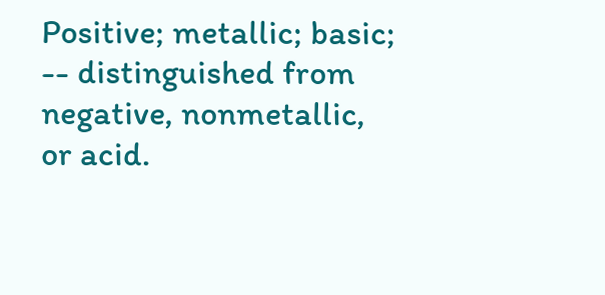Positive; metallic; basic; -- distinguished from negative, nonmetallic, or acid.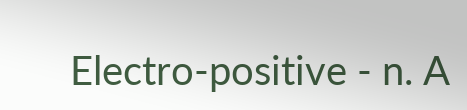Electro-positive - n. A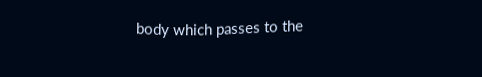body which passes to the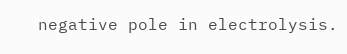negative pole in electrolysis.